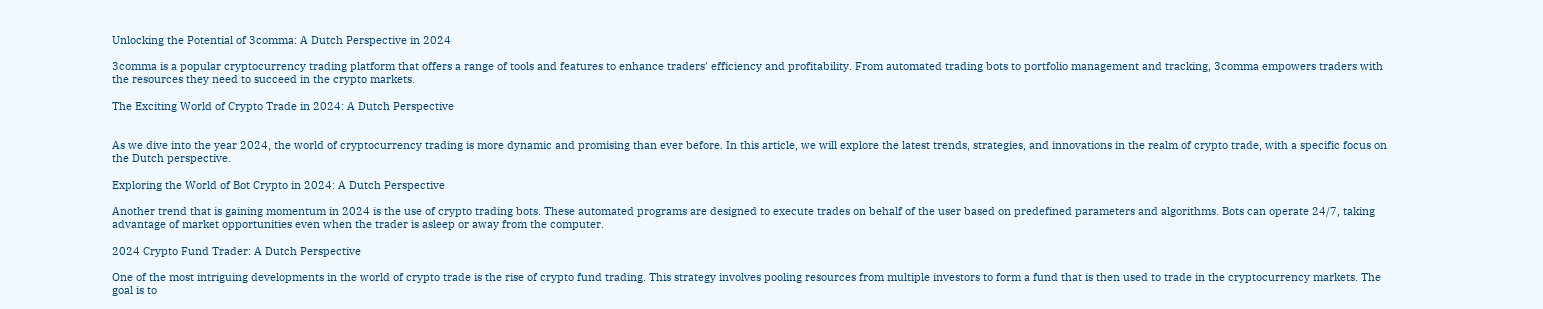Unlocking the Potential of 3comma: A Dutch Perspective in 2024

3comma is a popular cryptocurrency trading platform that offers a range of tools and features to enhance traders' efficiency and profitability. From automated trading bots to portfolio management and tracking, 3comma empowers traders with the resources they need to succeed in the crypto markets.

The Exciting World of Crypto Trade in 2024: A Dutch Perspective


As we dive into the year 2024, the world of cryptocurrency trading is more dynamic and promising than ever before. In this article, we will explore the latest trends, strategies, and innovations in the realm of crypto trade, with a specific focus on the Dutch perspective.

Exploring the World of Bot Crypto in 2024: A Dutch Perspective

Another trend that is gaining momentum in 2024 is the use of crypto trading bots. These automated programs are designed to execute trades on behalf of the user based on predefined parameters and algorithms. Bots can operate 24/7, taking advantage of market opportunities even when the trader is asleep or away from the computer.

2024 Crypto Fund Trader: A Dutch Perspective

One of the most intriguing developments in the world of crypto trade is the rise of crypto fund trading. This strategy involves pooling resources from multiple investors to form a fund that is then used to trade in the cryptocurrency markets. The goal is to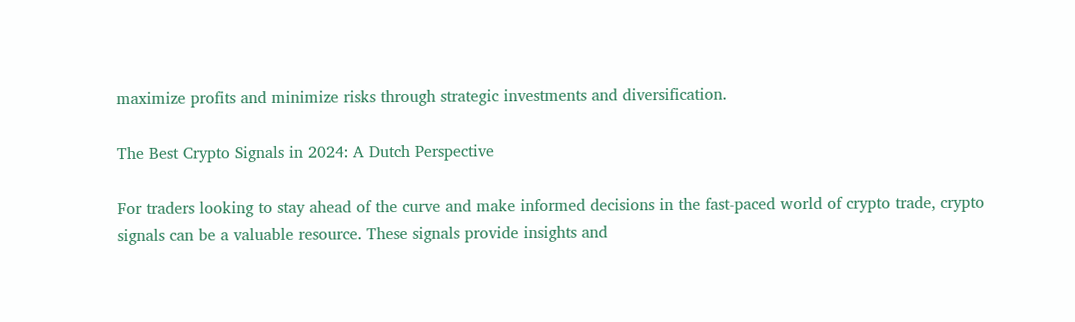maximize profits and minimize risks through strategic investments and diversification.

The Best Crypto Signals in 2024: A Dutch Perspective

For traders looking to stay ahead of the curve and make informed decisions in the fast-paced world of crypto trade, crypto signals can be a valuable resource. These signals provide insights and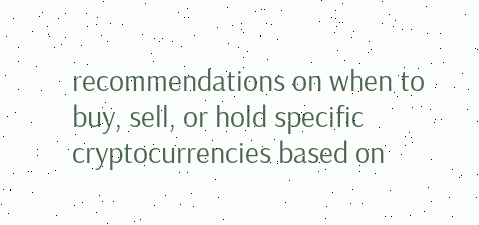recommendations on when to buy, sell, or hold specific cryptocurrencies based on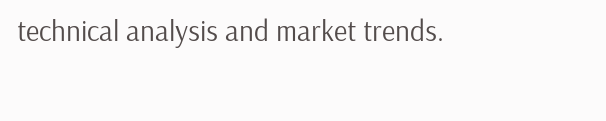technical analysis and market trends.